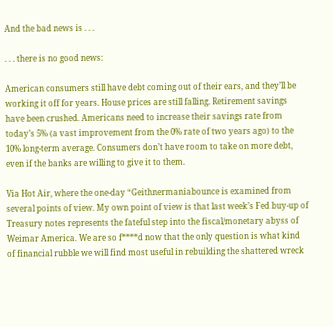And the bad news is . . .

. . . there is no good news:

American consumers still have debt coming out of their ears, and they’ll be working it off for years. House prices are still falling. Retirement savings have been crushed. Americans need to increase their savings rate from today’s 5% (a vast improvement from the 0% rate of two years ago) to the 10% long-term average. Consumers don’t have room to take on more debt, even if the banks are willing to give it to them.

Via Hot Air, where the one-day “Geithnermaniabounce is examined from several points of view. My own point of view is that last week’s Fed buy-up of Treasury notes represents the fateful step into the fiscal/monetary abyss of Weimar America. We are so f****d now that the only question is what kind of financial rubble we will find most useful in rebuilding the shattered wreck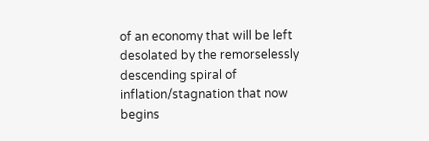of an economy that will be left desolated by the remorselessly descending spiral of inflation/stagnation that now begins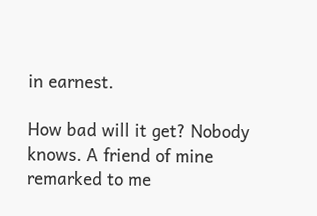in earnest.

How bad will it get? Nobody knows. A friend of mine remarked to me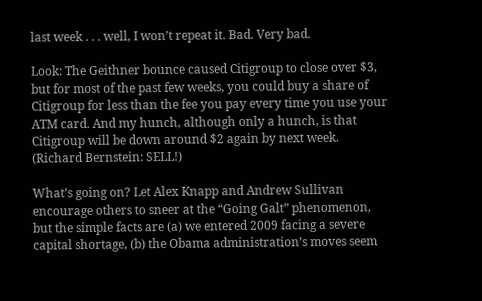last week . . . well, I won’t repeat it. Bad. Very bad.

Look: The Geithner bounce caused Citigroup to close over $3, but for most of the past few weeks, you could buy a share of Citigroup for less than the fee you pay every time you use your ATM card. And my hunch, although only a hunch, is that Citigroup will be down around $2 again by next week. (Richard Bernstein: SELL!)

What’s going on? Let Alex Knapp and Andrew Sullivan encourage others to sneer at the “Going Galt” phenomenon, but the simple facts are (a) we entered 2009 facing a severe capital shortage, (b) the Obama administration’s moves seem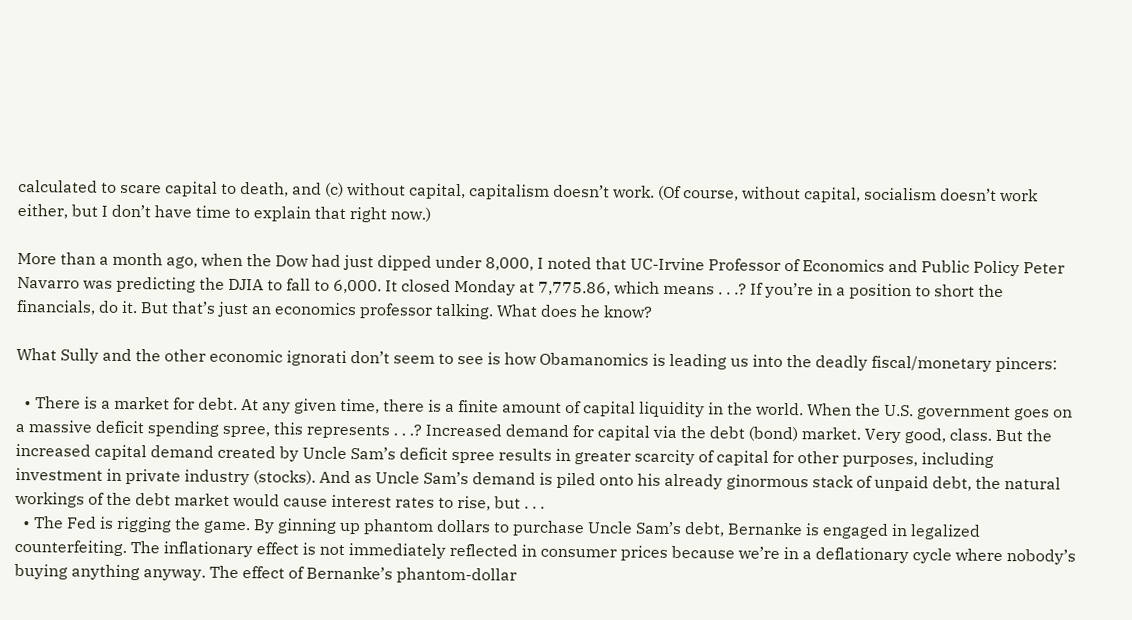calculated to scare capital to death, and (c) without capital, capitalism doesn’t work. (Of course, without capital, socialism doesn’t work either, but I don’t have time to explain that right now.)

More than a month ago, when the Dow had just dipped under 8,000, I noted that UC-Irvine Professor of Economics and Public Policy Peter Navarro was predicting the DJIA to fall to 6,000. It closed Monday at 7,775.86, which means . . .? If you’re in a position to short the financials, do it. But that’s just an economics professor talking. What does he know?

What Sully and the other economic ignorati don’t seem to see is how Obamanomics is leading us into the deadly fiscal/monetary pincers:

  • There is a market for debt. At any given time, there is a finite amount of capital liquidity in the world. When the U.S. government goes on a massive deficit spending spree, this represents . . .? Increased demand for capital via the debt (bond) market. Very good, class. But the increased capital demand created by Uncle Sam’s deficit spree results in greater scarcity of capital for other purposes, including investment in private industry (stocks). And as Uncle Sam’s demand is piled onto his already ginormous stack of unpaid debt, the natural workings of the debt market would cause interest rates to rise, but . . .
  • The Fed is rigging the game. By ginning up phantom dollars to purchase Uncle Sam’s debt, Bernanke is engaged in legalized counterfeiting. The inflationary effect is not immediately reflected in consumer prices because we’re in a deflationary cycle where nobody’s buying anything anyway. The effect of Bernanke’s phantom-dollar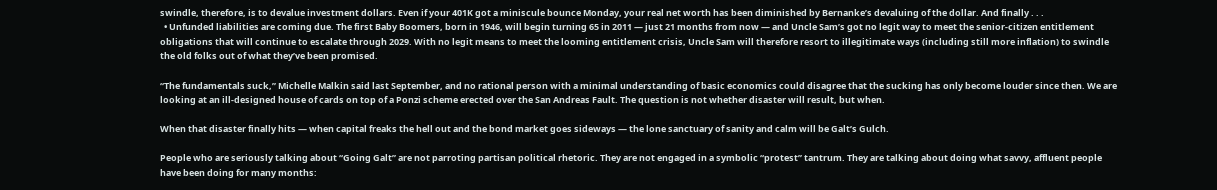swindle, therefore, is to devalue investment dollars. Even if your 401K got a miniscule bounce Monday, your real net worth has been diminished by Bernanke’s devaluing of the dollar. And finally . . .
  • Unfunded liabilities are coming due. The first Baby Boomers, born in 1946, will begin turning 65 in 2011 — just 21 months from now — and Uncle Sam’s got no legit way to meet the senior-citizen entitlement obligations that will continue to escalate through 2029. With no legit means to meet the looming entitlement crisis, Uncle Sam will therefore resort to illegitimate ways (including still more inflation) to swindle the old folks out of what they’ve been promised.

“The fundamentals suck,” Michelle Malkin said last September, and no rational person with a minimal understanding of basic economics could disagree that the sucking has only become louder since then. We are looking at an ill-designed house of cards on top of a Ponzi scheme erected over the San Andreas Fault. The question is not whether disaster will result, but when.

When that disaster finally hits — when capital freaks the hell out and the bond market goes sideways — the lone sanctuary of sanity and calm will be Galt’s Gulch.

People who are seriously talking about “Going Galt” are not parroting partisan political rhetoric. They are not engaged in a symbolic “protest” tantrum. They are talking about doing what savvy, affluent people have been doing for many months: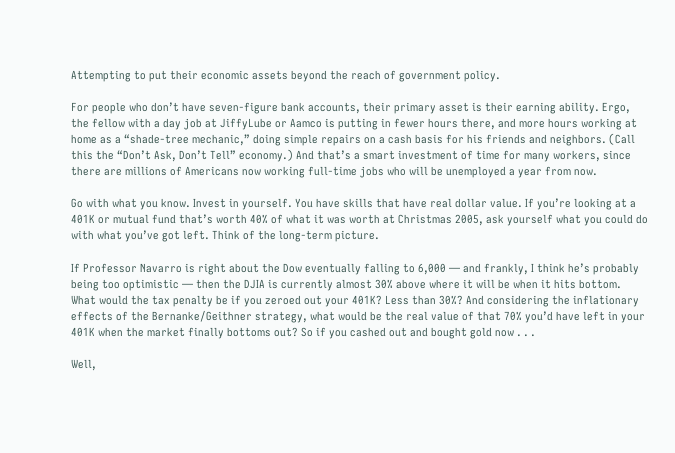Attempting to put their economic assets beyond the reach of government policy.

For people who don’t have seven-figure bank accounts, their primary asset is their earning ability. Ergo, the fellow with a day job at JiffyLube or Aamco is putting in fewer hours there, and more hours working at home as a “shade-tree mechanic,” doing simple repairs on a cash basis for his friends and neighbors. (Call this the “Don’t Ask, Don’t Tell” economy.) And that’s a smart investment of time for many workers, since there are millions of Americans now working full-time jobs who will be unemployed a year from now.

Go with what you know. Invest in yourself. You have skills that have real dollar value. If you’re looking at a 401K or mutual fund that’s worth 40% of what it was worth at Christmas 2005, ask yourself what you could do with what you’ve got left. Think of the long-term picture.

If Professor Navarro is right about the Dow eventually falling to 6,000 — and frankly, I think he’s probably being too optimistic — then the DJIA is currently almost 30% above where it will be when it hits bottom. What would the tax penalty be if you zeroed out your 401K? Less than 30%? And considering the inflationary effects of the Bernanke/Geithner strategy, what would be the real value of that 70% you’d have left in your 401K when the market finally bottoms out? So if you cashed out and bought gold now . . .

Well,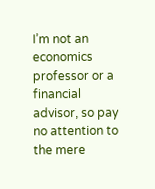I’m not an economics professor or a financial advisor, so pay no attention to the mere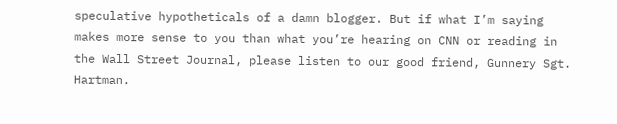speculative hypotheticals of a damn blogger. But if what I’m saying makes more sense to you than what you’re hearing on CNN or reading in the Wall Street Journal, please listen to our good friend, Gunnery Sgt. Hartman.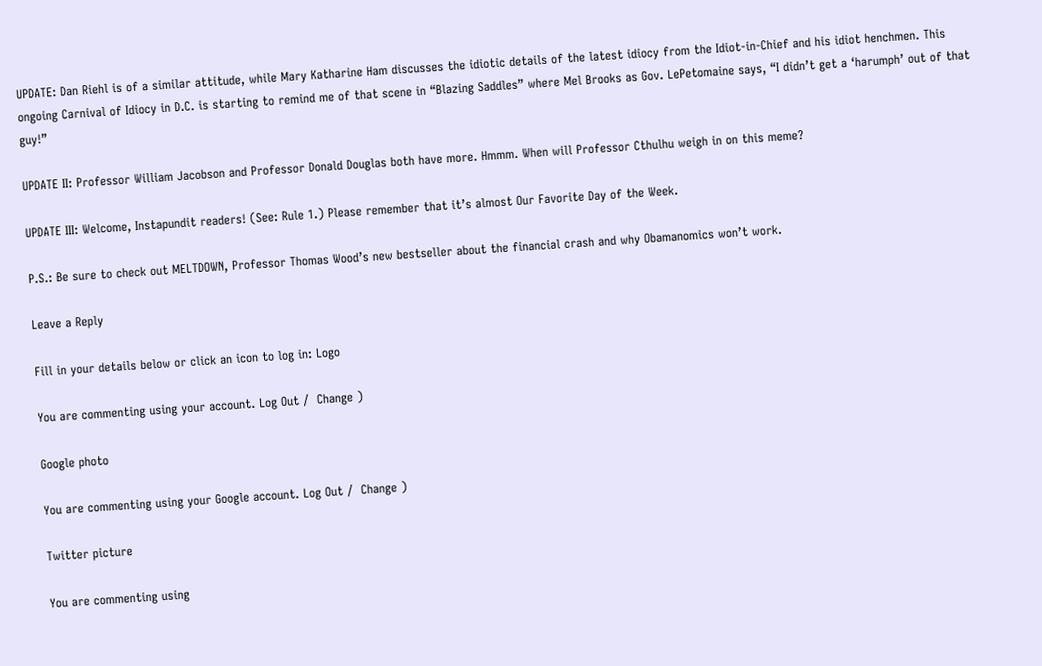UPDATE: Dan Riehl is of a similar attitude, while Mary Katharine Ham discusses the idiotic details of the latest idiocy from the Idiot-in-Chief and his idiot henchmen. This ongoing Carnival of Idiocy in D.C. is starting to remind me of that scene in “Blazing Saddles” where Mel Brooks as Gov. LePetomaine says, “I didn’t get a ‘harumph’ out of that guy!”

UPDATE II: Professor William Jacobson and Professor Donald Douglas both have more. Hmmm. When will Professor Cthulhu weigh in on this meme?

UPDATE III: Welcome, Instapundit readers! (See: Rule 1.) Please remember that it’s almost Our Favorite Day of the Week.

P.S.: Be sure to check out MELTDOWN, Professor Thomas Wood’s new bestseller about the financial crash and why Obamanomics won’t work.

Leave a Reply

Fill in your details below or click an icon to log in: Logo

You are commenting using your account. Log Out /  Change )

Google photo

You are commenting using your Google account. Log Out /  Change )

Twitter picture

You are commenting using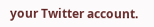your Twitter account.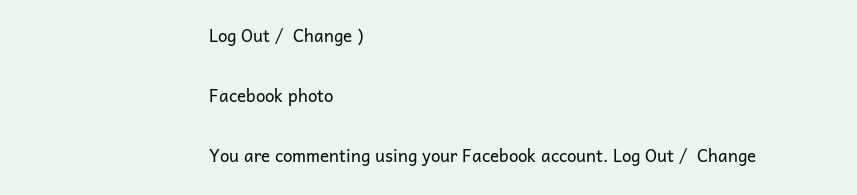Log Out /  Change )

Facebook photo

You are commenting using your Facebook account. Log Out /  Change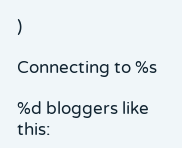)

Connecting to %s

%d bloggers like this: